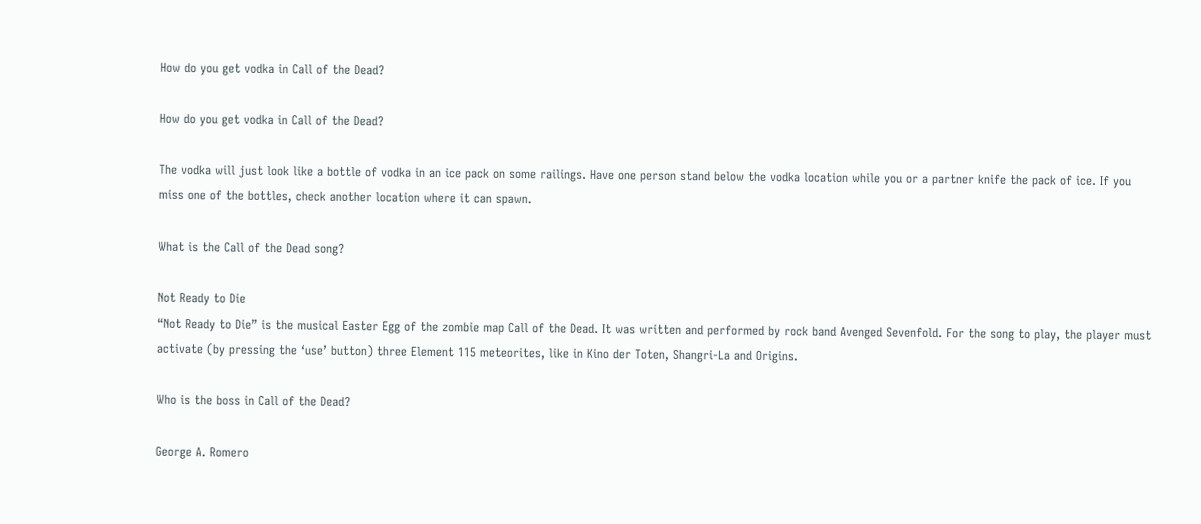How do you get vodka in Call of the Dead?

How do you get vodka in Call of the Dead?

The vodka will just look like a bottle of vodka in an ice pack on some railings. Have one person stand below the vodka location while you or a partner knife the pack of ice. If you miss one of the bottles, check another location where it can spawn.

What is the Call of the Dead song?

Not Ready to Die
“Not Ready to Die” is the musical Easter Egg of the zombie map Call of the Dead. It was written and performed by rock band Avenged Sevenfold. For the song to play, the player must activate (by pressing the ‘use’ button) three Element 115 meteorites, like in Kino der Toten, Shangri-La and Origins.

Who is the boss in Call of the Dead?

George A. Romero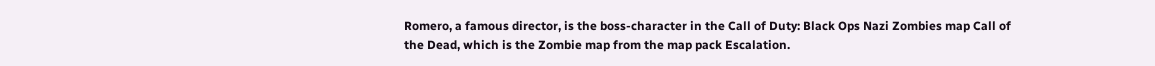Romero, a famous director, is the boss-character in the Call of Duty: Black Ops Nazi Zombies map Call of the Dead, which is the Zombie map from the map pack Escalation.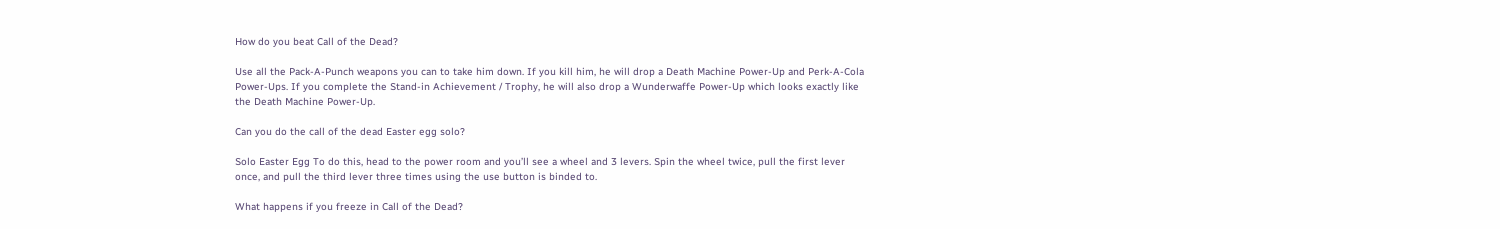How do you beat Call of the Dead?

Use all the Pack-A-Punch weapons you can to take him down. If you kill him, he will drop a Death Machine Power-Up and Perk-A-Cola Power-Ups. If you complete the Stand-in Achievement / Trophy, he will also drop a Wunderwaffe Power-Up which looks exactly like the Death Machine Power-Up.

Can you do the call of the dead Easter egg solo?

Solo Easter Egg To do this, head to the power room and you’ll see a wheel and 3 levers. Spin the wheel twice, pull the first lever once, and pull the third lever three times using the use button is binded to.

What happens if you freeze in Call of the Dead?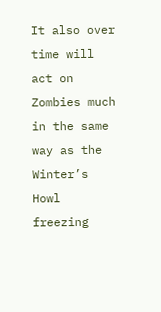It also over time will act on Zombies much in the same way as the Winter’s Howl freezing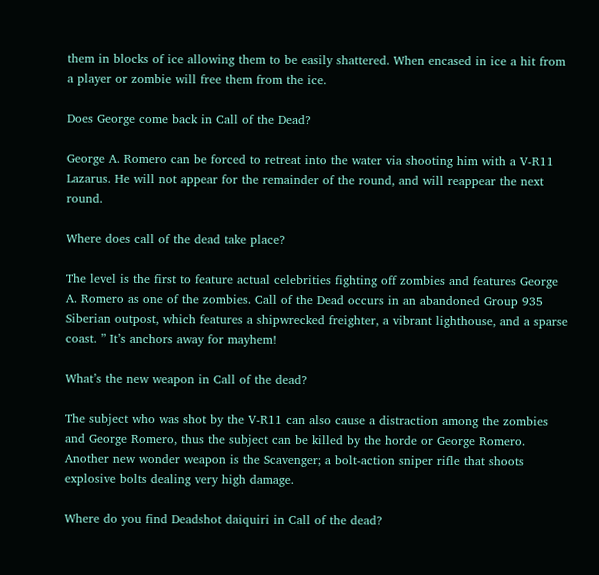them in blocks of ice allowing them to be easily shattered. When encased in ice a hit from a player or zombie will free them from the ice.

Does George come back in Call of the Dead?

George A. Romero can be forced to retreat into the water via shooting him with a V-R11 Lazarus. He will not appear for the remainder of the round, and will reappear the next round.

Where does call of the dead take place?

The level is the first to feature actual celebrities fighting off zombies and features George A. Romero as one of the zombies. Call of the Dead occurs in an abandoned Group 935 Siberian outpost, which features a shipwrecked freighter, a vibrant lighthouse, and a sparse coast. ” It’s anchors away for mayhem!

What’s the new weapon in Call of the dead?

The subject who was shot by the V-R11 can also cause a distraction among the zombies and George Romero, thus the subject can be killed by the horde or George Romero. Another new wonder weapon is the Scavenger; a bolt-action sniper rifle that shoots explosive bolts dealing very high damage.

Where do you find Deadshot daiquiri in Call of the dead?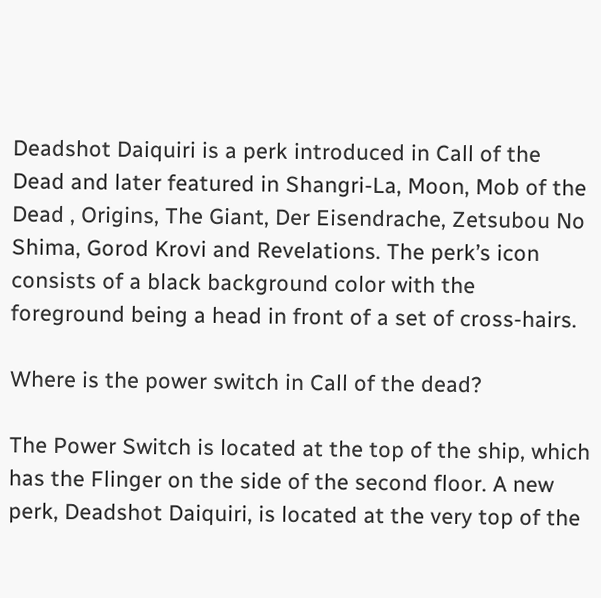Deadshot Daiquiri is a perk introduced in Call of the Dead and later featured in Shangri-La, Moon, Mob of the Dead , Origins, The Giant, Der Eisendrache, Zetsubou No Shima, Gorod Krovi and Revelations. The perk’s icon consists of a black background color with the foreground being a head in front of a set of cross-hairs.

Where is the power switch in Call of the dead?

The Power Switch is located at the top of the ship, which has the Flinger on the side of the second floor. A new perk, Deadshot Daiquiri, is located at the very top of the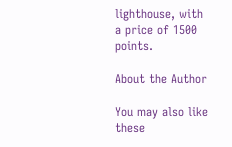lighthouse, with a price of 1500 points.

About the Author

You may also like these